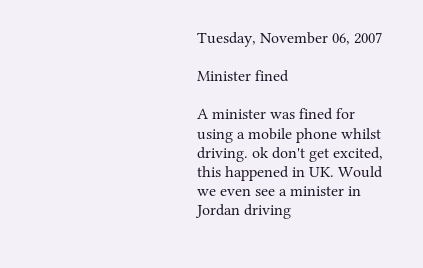Tuesday, November 06, 2007

Minister fined

A minister was fined for using a mobile phone whilst driving. ok don't get excited, this happened in UK. Would we even see a minister in Jordan driving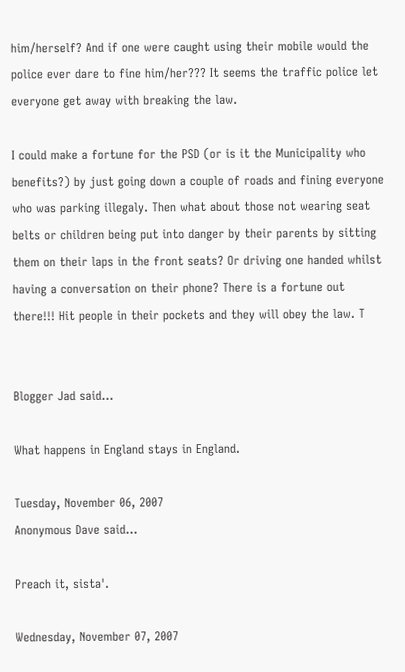him/herself? And if one were caught using their mobile would the police ever dare to fine him/her??? It seems the traffic police let everyone get away with breaking the law.

I could make a fortune for the PSD (or is it the Municipality who benefits?) by just going down a couple of roads and fining everyone who was parking illegaly. Then what about those not wearing seat belts or children being put into danger by their parents by sitting them on their laps in the front seats? Or driving one handed whilst having a conversation on their phone? There is a fortune out there!!! Hit people in their pockets and they will obey the law. T


Blogger Jad said...

What happens in England stays in England.

Tuesday, November 06, 2007
Anonymous Dave said...

Preach it, sista'.

Wednesday, November 07, 2007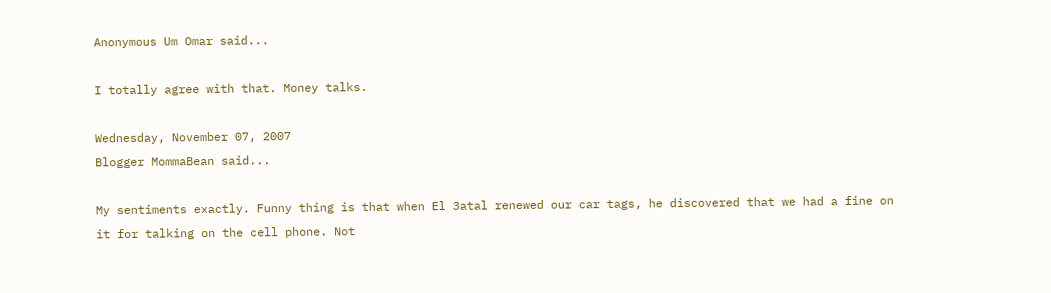Anonymous Um Omar said...

I totally agree with that. Money talks.

Wednesday, November 07, 2007
Blogger MommaBean said...

My sentiments exactly. Funny thing is that when El 3atal renewed our car tags, he discovered that we had a fine on it for talking on the cell phone. Not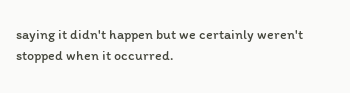saying it didn't happen but we certainly weren't stopped when it occurred.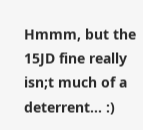Hmmm, but the 15JD fine really isn;t much of a deterrent... :)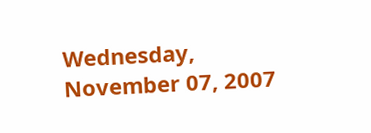Wednesday, November 07, 2007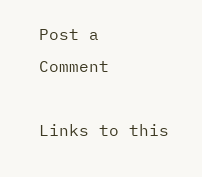Post a Comment

Links to this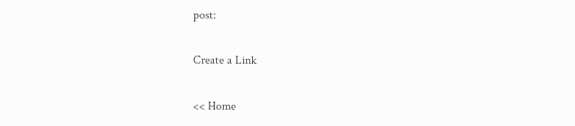post:

Create a Link

<< Home